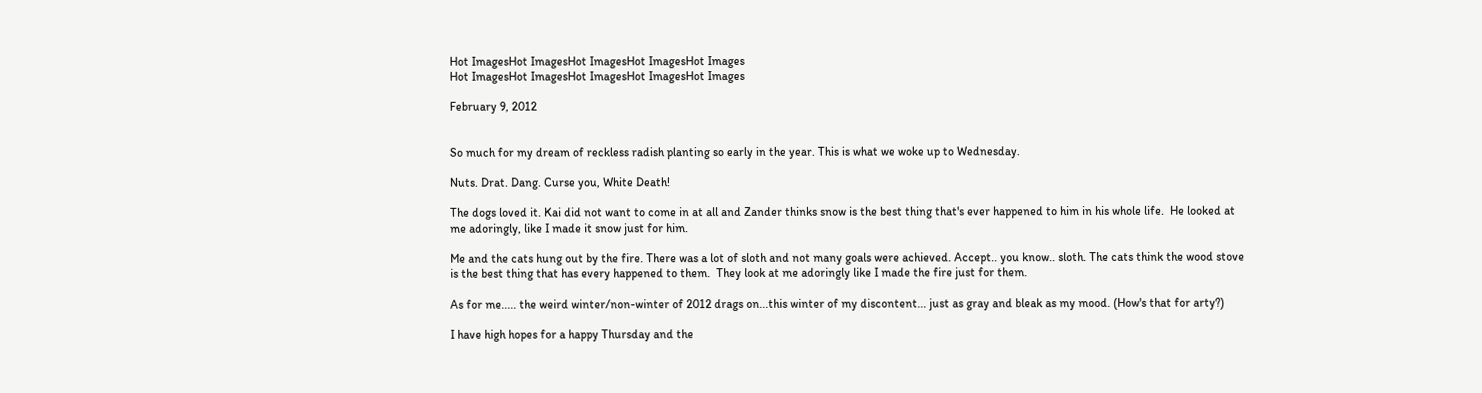Hot ImagesHot ImagesHot ImagesHot ImagesHot Images
Hot ImagesHot ImagesHot ImagesHot ImagesHot Images

February 9, 2012


So much for my dream of reckless radish planting so early in the year. This is what we woke up to Wednesday.

Nuts. Drat. Dang. Curse you, White Death!

The dogs loved it. Kai did not want to come in at all and Zander thinks snow is the best thing that's ever happened to him in his whole life.  He looked at me adoringly, like I made it snow just for him.

Me and the cats hung out by the fire. There was a lot of sloth and not many goals were achieved. Accept.. you know.. sloth. The cats think the wood stove is the best thing that has every happened to them.  They look at me adoringly like I made the fire just for them.

As for me..... the weird winter/non-winter of 2012 drags on...this winter of my discontent... just as gray and bleak as my mood. (How's that for arty?)

I have high hopes for a happy Thursday and the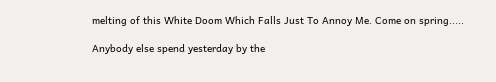melting of this White Doom Which Falls Just To Annoy Me. Come on spring.....

Anybody else spend yesterday by the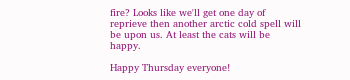fire? Looks like we'll get one day of reprieve then another arctic cold spell will be upon us. At least the cats will be happy.

Happy Thursday everyone!